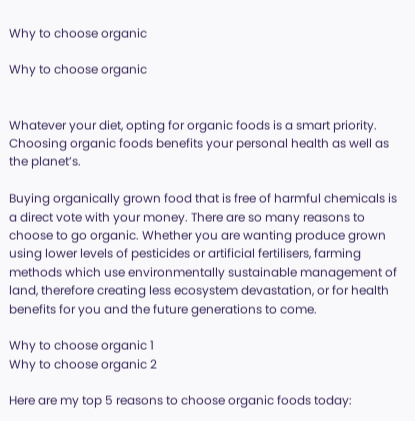Why to choose organic

Why to choose organic


Whatever your diet, opting for organic foods is a smart priority. Choosing organic foods benefits your personal health as well as the planet’s.

Buying organically grown food that is free of harmful chemicals is a direct vote with your money. There are so many reasons to choose to go organic. Whether you are wanting produce grown using lower levels of pesticides or artificial fertilisers, farming methods which use environmentally sustainable management of land, therefore creating less ecosystem devastation, or for health benefits for you and the future generations to come.

Why to choose organic 1
Why to choose organic 2

Here are my top 5 reasons to choose organic foods today: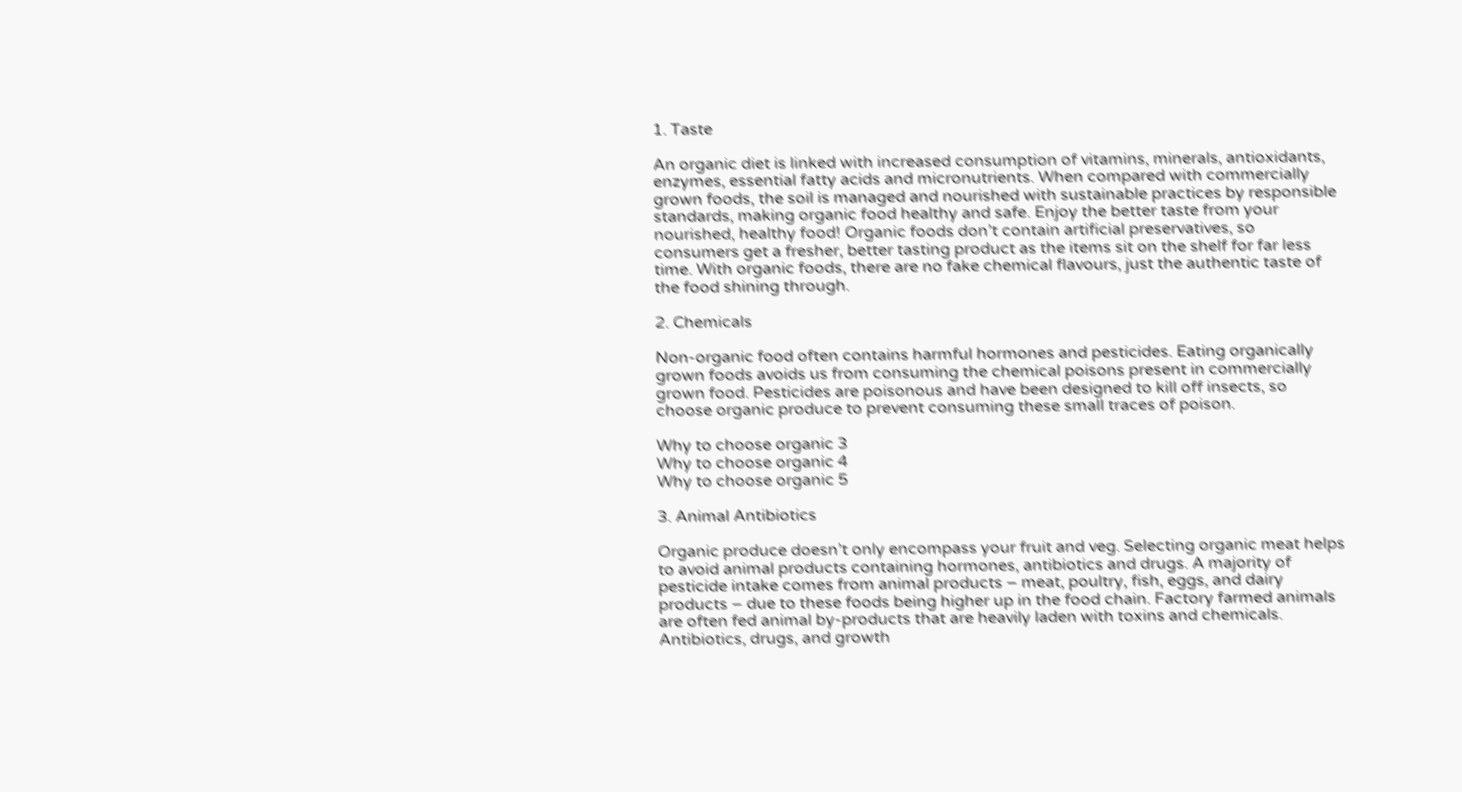1. Taste

An organic diet is linked with increased consumption of vitamins, minerals, antioxidants, enzymes, essential fatty acids and micronutrients. When compared with commercially grown foods, the soil is managed and nourished with sustainable practices by responsible standards, making organic food healthy and safe. Enjoy the better taste from your nourished, healthy food! Organic foods don’t contain artificial preservatives, so consumers get a fresher, better tasting product as the items sit on the shelf for far less time. With organic foods, there are no fake chemical flavours, just the authentic taste of the food shining through.

2. Chemicals

Non-organic food often contains harmful hormones and pesticides. Eating organically grown foods avoids us from consuming the chemical poisons present in commercially grown food. Pesticides are poisonous and have been designed to kill off insects, so choose organic produce to prevent consuming these small traces of poison.

Why to choose organic 3
Why to choose organic 4
Why to choose organic 5

3. Animal Antibiotics

Organic produce doesn’t only encompass your fruit and veg. Selecting organic meat helps to avoid animal products containing hormones, antibiotics and drugs. A majority of pesticide intake comes from animal products – meat, poultry, fish, eggs, and dairy products – due to these foods being higher up in the food chain. Factory farmed animals are often fed animal by-products that are heavily laden with toxins and chemicals. Antibiotics, drugs, and growth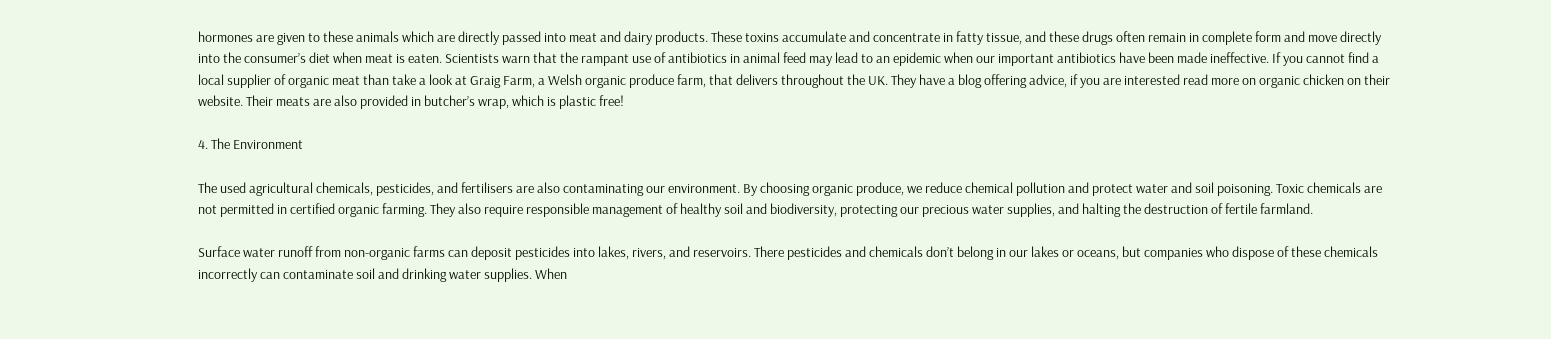hormones are given to these animals which are directly passed into meat and dairy products. These toxins accumulate and concentrate in fatty tissue, and these drugs often remain in complete form and move directly into the consumer’s diet when meat is eaten. Scientists warn that the rampant use of antibiotics in animal feed may lead to an epidemic when our important antibiotics have been made ineffective. If you cannot find a local supplier of organic meat than take a look at Graig Farm, a Welsh organic produce farm, that delivers throughout the UK. They have a blog offering advice, if you are interested read more on organic chicken on their website. Their meats are also provided in butcher’s wrap, which is plastic free!

4. The Environment

The used agricultural chemicals, pesticides, and fertilisers are also contaminating our environment. By choosing organic produce, we reduce chemical pollution and protect water and soil poisoning. Toxic chemicals are not permitted in certified organic farming. They also require responsible management of healthy soil and biodiversity, protecting our precious water supplies, and halting the destruction of fertile farmland.

Surface water runoff from non-organic farms can deposit pesticides into lakes, rivers, and reservoirs. There pesticides and chemicals don’t belong in our lakes or oceans, but companies who dispose of these chemicals incorrectly can contaminate soil and drinking water supplies. When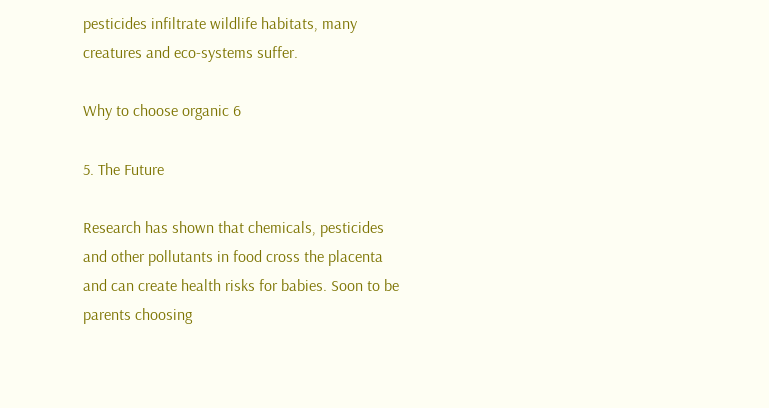pesticides infiltrate wildlife habitats, many creatures and eco-systems suffer.

Why to choose organic 6

5. The Future

Research has shown that chemicals, pesticides and other pollutants in food cross the placenta and can create health risks for babies. Soon to be parents choosing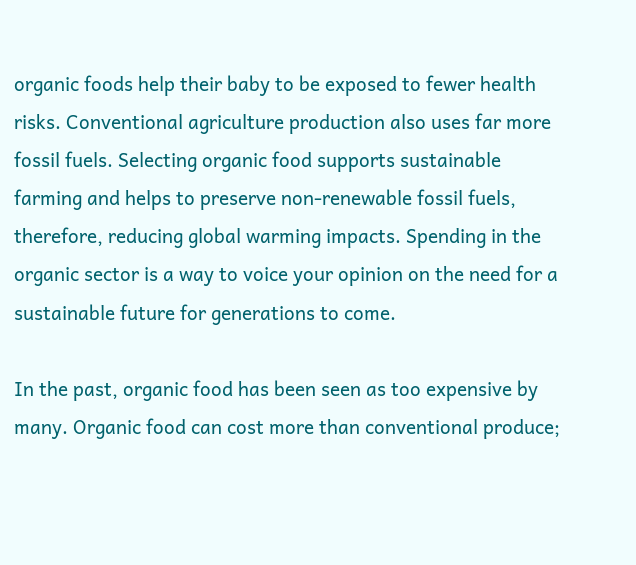organic foods help their baby to be exposed to fewer health risks. Conventional agriculture production also uses far more fossil fuels. Selecting organic food supports sustainable farming and helps to preserve non-renewable fossil fuels, therefore, reducing global warming impacts. Spending in the organic sector is a way to voice your opinion on the need for a sustainable future for generations to come.

In the past, organic food has been seen as too expensive by many. Organic food can cost more than conventional produce;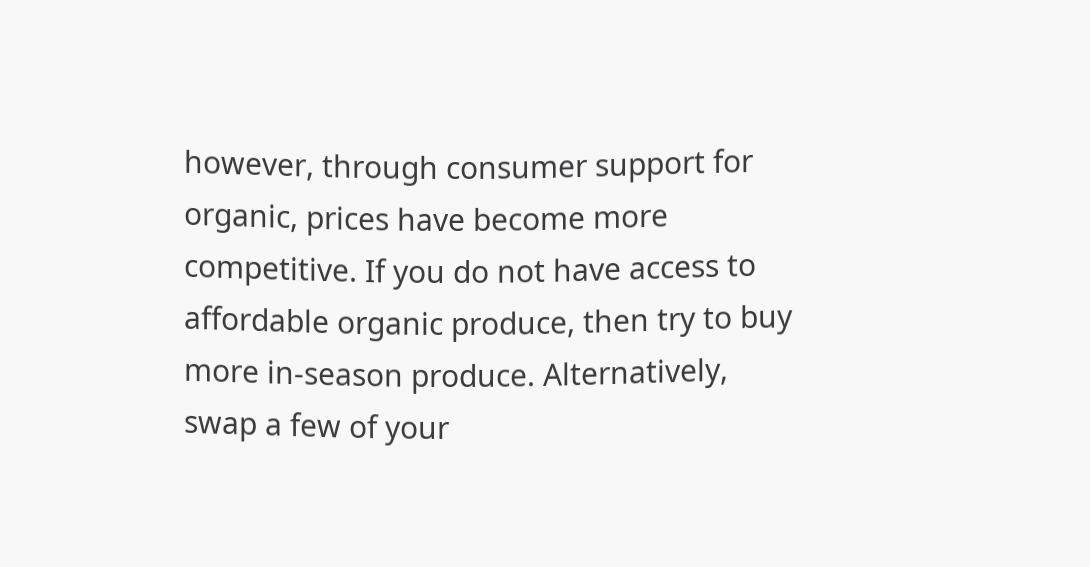however, through consumer support for organic, prices have become more competitive. If you do not have access to affordable organic produce, then try to buy more in-season produce. Alternatively, swap a few of your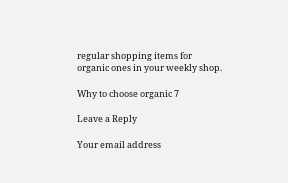regular shopping items for organic ones in your weekly shop.

Why to choose organic 7

Leave a Reply

Your email address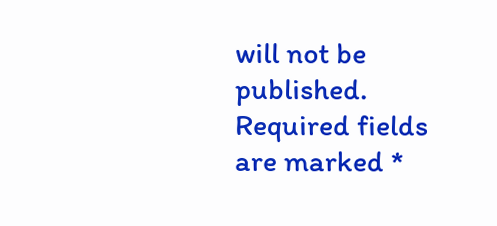will not be published. Required fields are marked *